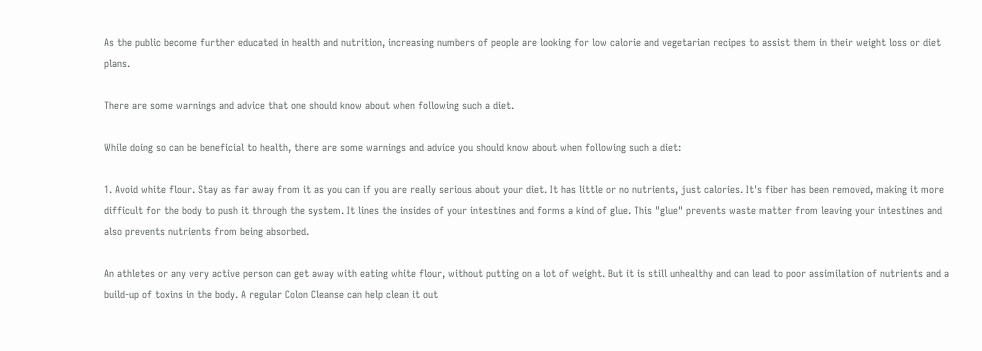As the public become further educated in health and nutrition, increasing numbers of people are looking for low calorie and vegetarian recipes to assist them in their weight loss or diet plans.

There are some warnings and advice that one should know about when following such a diet.

While doing so can be beneficial to health, there are some warnings and advice you should know about when following such a diet:

1. Avoid white flour. Stay as far away from it as you can if you are really serious about your diet. It has little or no nutrients, just calories. It's fiber has been removed, making it more difficult for the body to push it through the system. It lines the insides of your intestines and forms a kind of glue. This "glue" prevents waste matter from leaving your intestines and also prevents nutrients from being absorbed.

An athletes or any very active person can get away with eating white flour, without putting on a lot of weight. But it is still unhealthy and can lead to poor assimilation of nutrients and a build-up of toxins in the body. A regular Colon Cleanse can help clean it out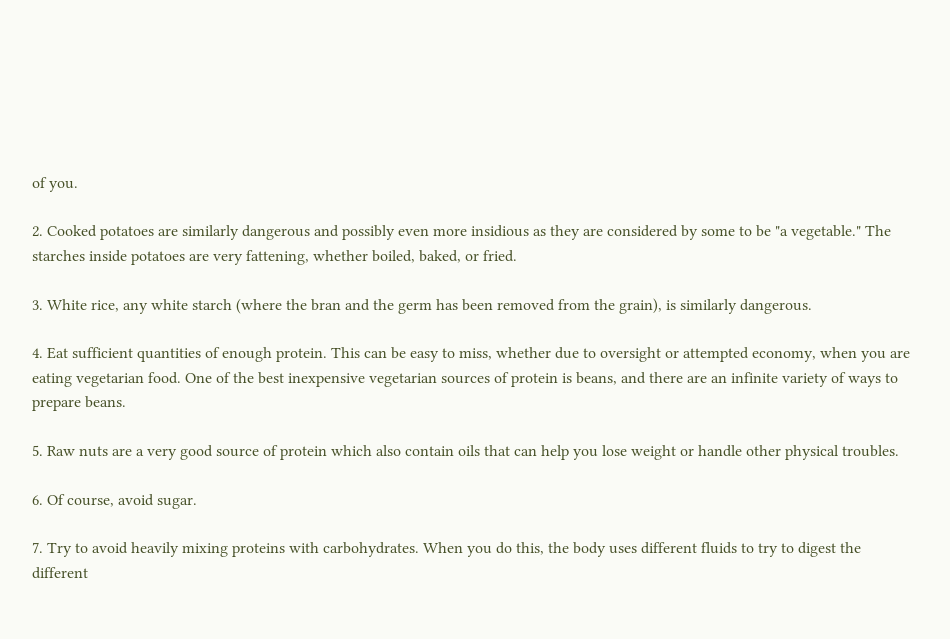of you.

2. Cooked potatoes are similarly dangerous and possibly even more insidious as they are considered by some to be "a vegetable." The starches inside potatoes are very fattening, whether boiled, baked, or fried.

3. White rice, any white starch (where the bran and the germ has been removed from the grain), is similarly dangerous.

4. Eat sufficient quantities of enough protein. This can be easy to miss, whether due to oversight or attempted economy, when you are eating vegetarian food. One of the best inexpensive vegetarian sources of protein is beans, and there are an infinite variety of ways to prepare beans.

5. Raw nuts are a very good source of protein which also contain oils that can help you lose weight or handle other physical troubles.

6. Of course, avoid sugar.

7. Try to avoid heavily mixing proteins with carbohydrates. When you do this, the body uses different fluids to try to digest the different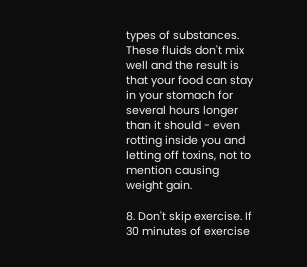types of substances. These fluids don't mix well and the result is that your food can stay in your stomach for several hours longer than it should - even rotting inside you and letting off toxins, not to mention causing weight gain.

8. Don't skip exercise. If 30 minutes of exercise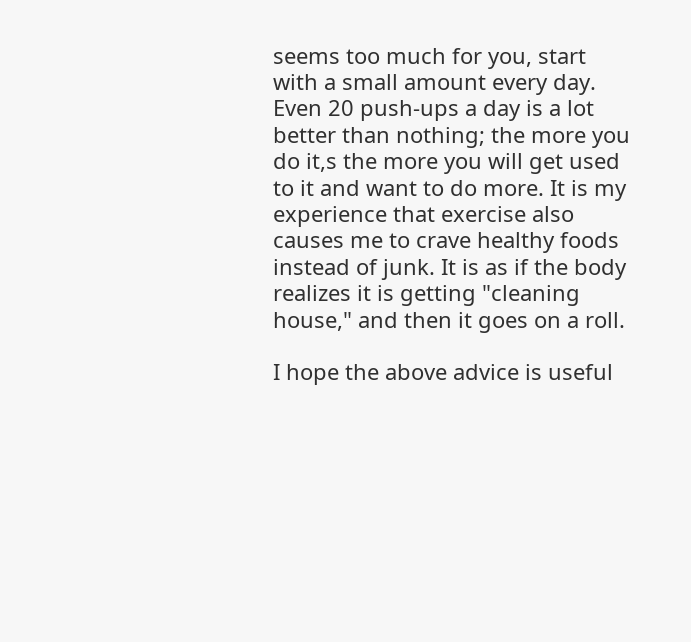seems too much for you, start with a small amount every day. Even 20 push-ups a day is a lot better than nothing; the more you do it,s the more you will get used to it and want to do more. It is my experience that exercise also causes me to crave healthy foods instead of junk. It is as if the body realizes it is getting "cleaning house," and then it goes on a roll.

I hope the above advice is useful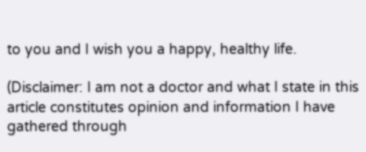to you and I wish you a happy, healthy life.

(Disclaimer: I am not a doctor and what I state in this article constitutes opinion and information I have gathered through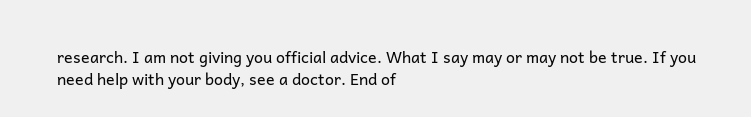research. I am not giving you official advice. What I say may or may not be true. If you need help with your body, see a doctor. End of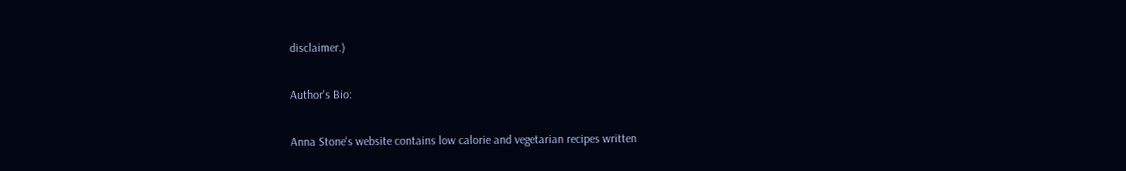disclaimer.)

Author's Bio:

Anna Stone's website contains low calorie and vegetarian recipes written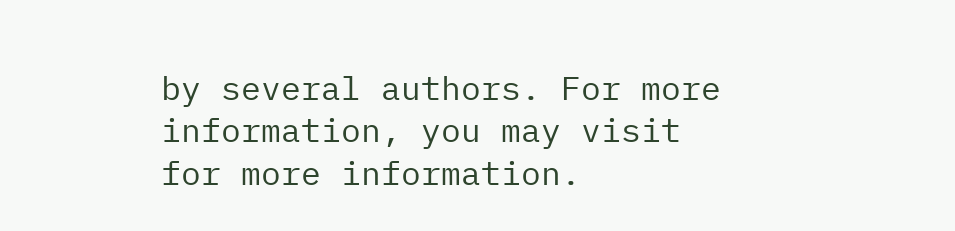by several authors. For more information, you may visit for more information.